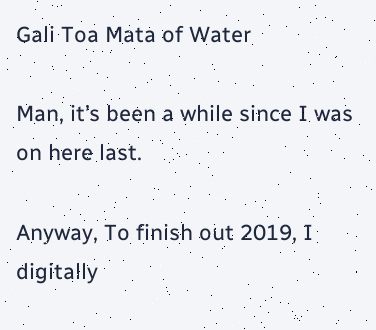Gali Toa Mata of Water

Man, it’s been a while since I was on here last.

Anyway, To finish out 2019, I digitally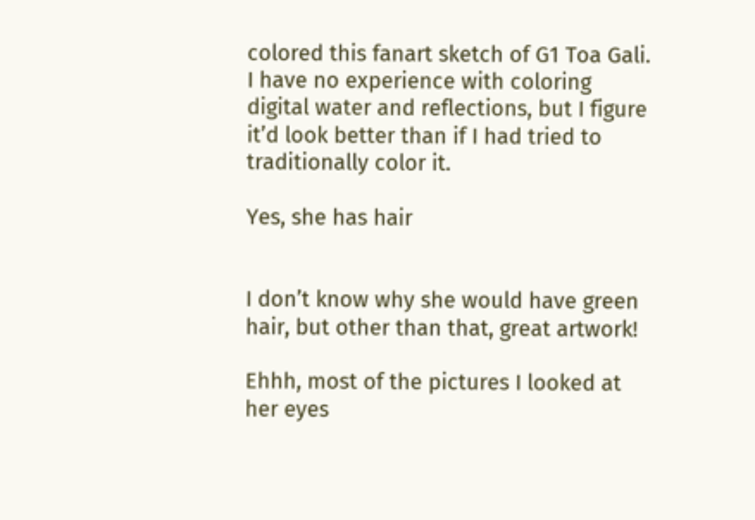colored this fanart sketch of G1 Toa Gali. I have no experience with coloring digital water and reflections, but I figure it’d look better than if I had tried to traditionally color it.

Yes, she has hair


I don’t know why she would have green hair, but other than that, great artwork!

Ehhh, most of the pictures I looked at her eyes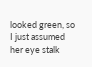looked green, so I just assumed her eye stalk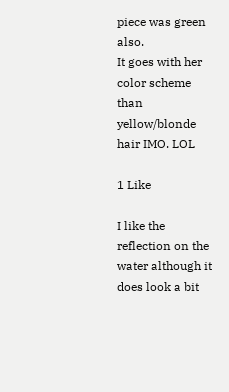piece was green also.
It goes with her color scheme than yellow/blonde hair IMO. LOL

1 Like

I like the reflection on the water although it does look a bit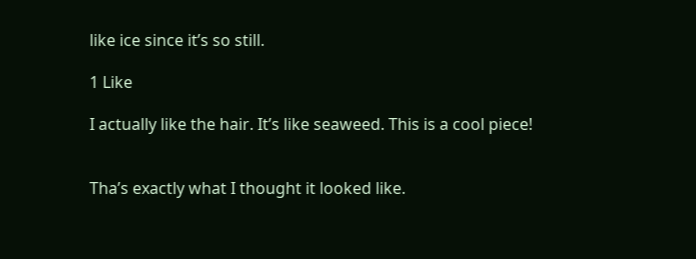like ice since it’s so still.

1 Like

I actually like the hair. It’s like seaweed. This is a cool piece!


Tha’s exactly what I thought it looked like.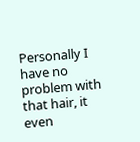Personally I have no problem with that hair, it even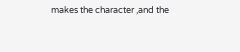makes the character ,and the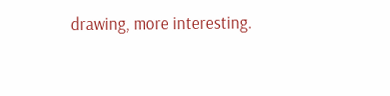drawing, more interesting.